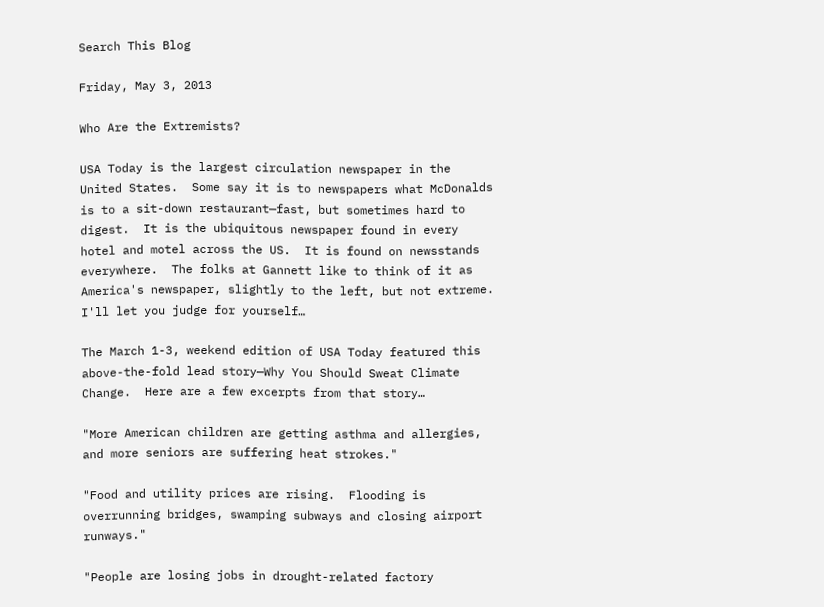Search This Blog

Friday, May 3, 2013

Who Are the Extremists?

USA Today is the largest circulation newspaper in the United States.  Some say it is to newspapers what McDonalds is to a sit-down restaurant—fast, but sometimes hard to digest.  It is the ubiquitous newspaper found in every hotel and motel across the US.  It is found on newsstands everywhere.  The folks at Gannett like to think of it as America's newspaper, slightly to the left, but not extreme.  I'll let you judge for yourself…

The March 1-3, weekend edition of USA Today featured this above-the-fold lead story—Why You Should Sweat Climate Change.  Here are a few excerpts from that story…

"More American children are getting asthma and allergies, and more seniors are suffering heat strokes."

"Food and utility prices are rising.  Flooding is overrunning bridges, swamping subways and closing airport runways."

"People are losing jobs in drought-related factory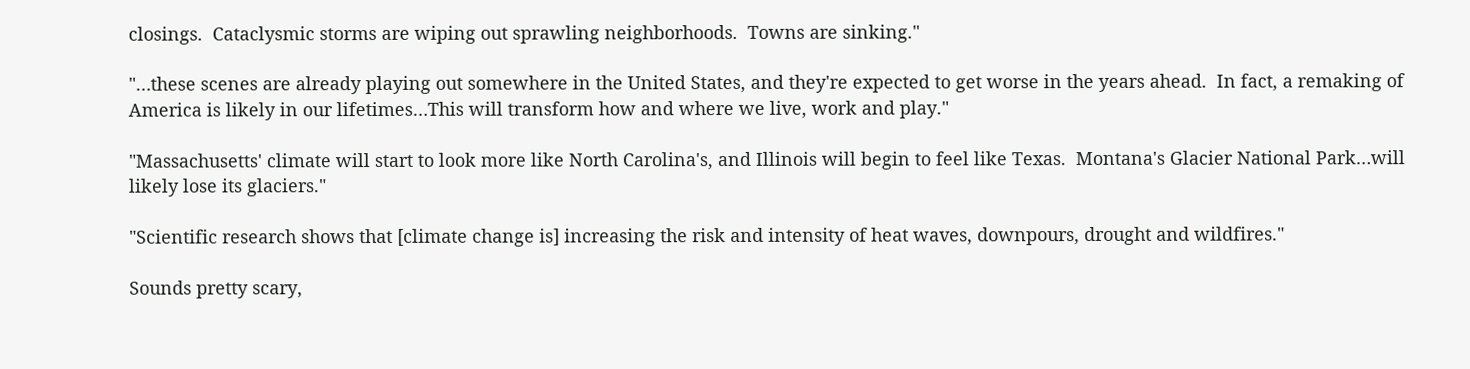closings.  Cataclysmic storms are wiping out sprawling neighborhoods.  Towns are sinking."

"…these scenes are already playing out somewhere in the United States, and they're expected to get worse in the years ahead.  In fact, a remaking of America is likely in our lifetimes…This will transform how and where we live, work and play."

"Massachusetts' climate will start to look more like North Carolina's, and Illinois will begin to feel like Texas.  Montana's Glacier National Park…will likely lose its glaciers."

"Scientific research shows that [climate change is] increasing the risk and intensity of heat waves, downpours, drought and wildfires."

Sounds pretty scary,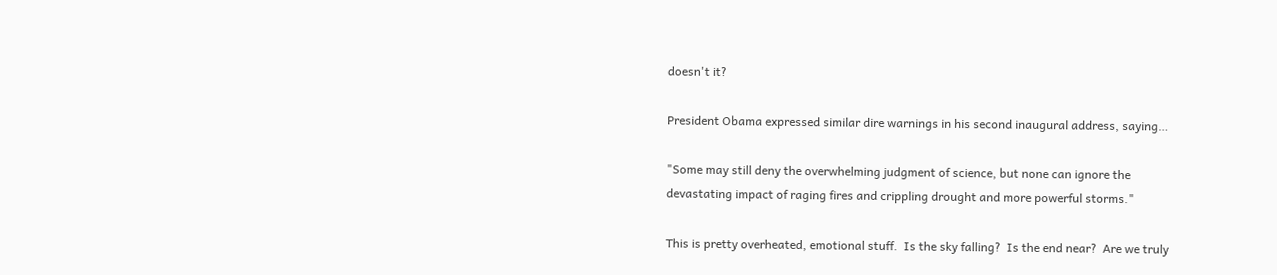doesn't it?

President Obama expressed similar dire warnings in his second inaugural address, saying…

"Some may still deny the overwhelming judgment of science, but none can ignore the devastating impact of raging fires and crippling drought and more powerful storms."

This is pretty overheated, emotional stuff.  Is the sky falling?  Is the end near?  Are we truly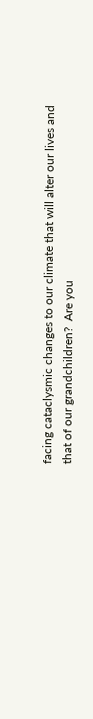facing cataclysmic changes to our climate that will alter our lives and that of our grandchildren?  Are you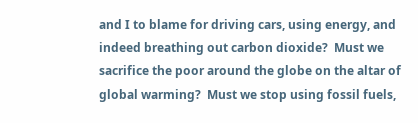and I to blame for driving cars, using energy, and indeed breathing out carbon dioxide?  Must we sacrifice the poor around the globe on the altar of global warming?  Must we stop using fossil fuels,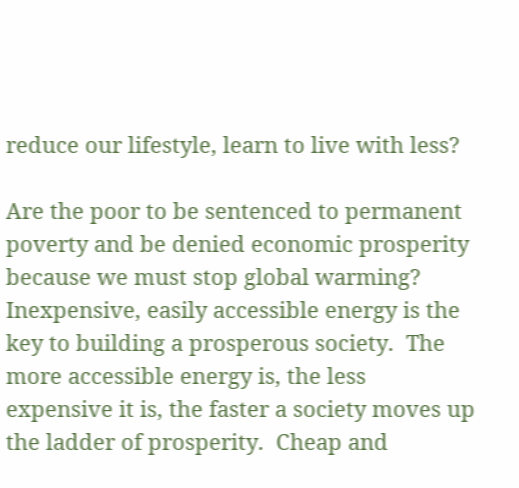reduce our lifestyle, learn to live with less?

Are the poor to be sentenced to permanent poverty and be denied economic prosperity because we must stop global warming?  Inexpensive, easily accessible energy is the key to building a prosperous society.  The more accessible energy is, the less expensive it is, the faster a society moves up the ladder of prosperity.  Cheap and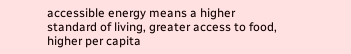accessible energy means a higher standard of living, greater access to food, higher per capita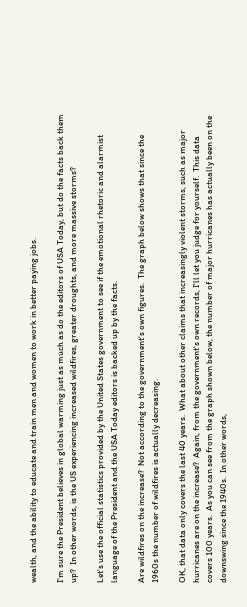wealth, and the ability to educate and train men and women to work in better paying jobs.

I'm sure the President believes in global warming just as much as do the editors of USA Today, but do the facts back them up?  In other words, is the US experiencing increased wildfires, greater droughts, and more massive storms?

Let's use the official statistics provided by the United States government to see if the emotional rhetoric and alarmist language of the President and the USA Today editors is backed up by the facts.

Are wildfires on the increase?  Not according to the government's own figures.  The graph below shows that since the 1960s the number of wildfires is actually decreasing.

OK, that data only covers the last 40 years.  What about other claims that increasingly violent storms, such as major hurricanes are on the increase?  Again, from the government's own records, I'll let you judge for yourself.  This data covers 100 years.  As you can see from the graph shown below, the number of major hurricanes has actually been on the downswing since the 1940s.  In other words,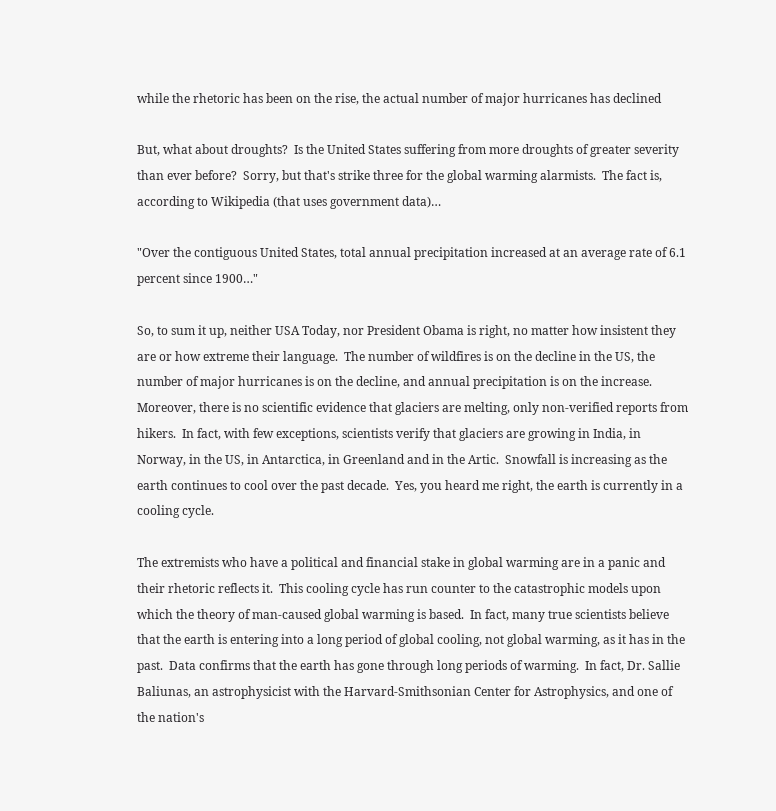while the rhetoric has been on the rise, the actual number of major hurricanes has declined

But, what about droughts?  Is the United States suffering from more droughts of greater severity than ever before?  Sorry, but that's strike three for the global warming alarmists.  The fact is, according to Wikipedia (that uses government data)…

"Over the contiguous United States, total annual precipitation increased at an average rate of 6.1 percent since 1900…"

So, to sum it up, neither USA Today, nor President Obama is right, no matter how insistent they are or how extreme their language.  The number of wildfires is on the decline in the US, the number of major hurricanes is on the decline, and annual precipitation is on the increase.  Moreover, there is no scientific evidence that glaciers are melting, only non-verified reports from hikers.  In fact, with few exceptions, scientists verify that glaciers are growing in India, in Norway, in the US, in Antarctica, in Greenland and in the Artic.  Snowfall is increasing as the earth continues to cool over the past decade.  Yes, you heard me right, the earth is currently in a cooling cycle.

The extremists who have a political and financial stake in global warming are in a panic and their rhetoric reflects it.  This cooling cycle has run counter to the catastrophic models upon which the theory of man-caused global warming is based.  In fact, many true scientists believe that the earth is entering into a long period of global cooling, not global warming, as it has in the past.  Data confirms that the earth has gone through long periods of warming.  In fact, Dr. Sallie Baliunas, an astrophysicist with the Harvard-Smithsonian Center for Astrophysics, and one of the nation's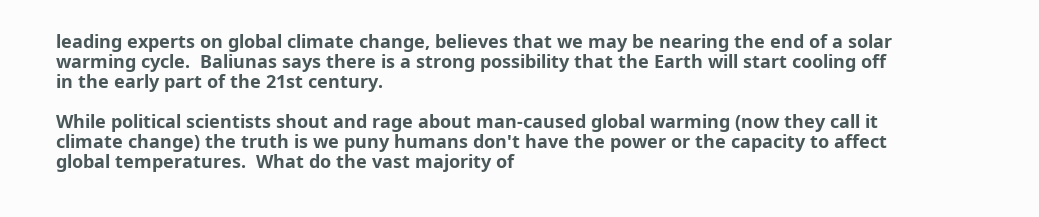leading experts on global climate change, believes that we may be nearing the end of a solar warming cycle.  Baliunas says there is a strong possibility that the Earth will start cooling off in the early part of the 21st century.

While political scientists shout and rage about man-caused global warming (now they call it climate change) the truth is we puny humans don't have the power or the capacity to affect global temperatures.  What do the vast majority of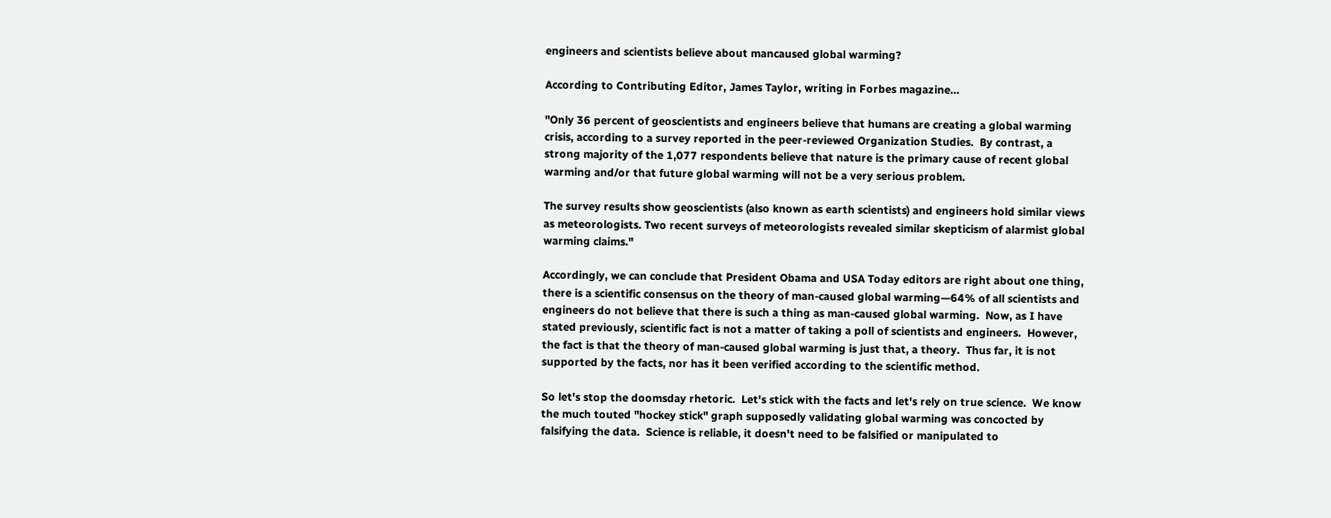engineers and scientists believe about mancaused global warming?

According to Contributing Editor, James Taylor, writing in Forbes magazine…

"Only 36 percent of geoscientists and engineers believe that humans are creating a global warming crisis, according to a survey reported in the peer-reviewed Organization Studies.  By contrast, a strong majority of the 1,077 respondents believe that nature is the primary cause of recent global warming and/or that future global warming will not be a very serious problem.

The survey results show geoscientists (also known as earth scientists) and engineers hold similar views as meteorologists. Two recent surveys of meteorologists revealed similar skepticism of alarmist global warming claims."

Accordingly, we can conclude that President Obama and USA Today editors are right about one thing, there is a scientific consensus on the theory of man-caused global warming—64% of all scientists and engineers do not believe that there is such a thing as man-caused global warming.  Now, as I have stated previously, scientific fact is not a matter of taking a poll of scientists and engineers.  However, the fact is that the theory of man-caused global warming is just that, a theory.  Thus far, it is not supported by the facts, nor has it been verified according to the scientific method.

So let's stop the doomsday rhetoric.  Let's stick with the facts and let's rely on true science.  We know the much touted "hockey stick" graph supposedly validating global warming was concocted by falsifying the data.  Science is reliable, it doesn't need to be falsified or manipulated to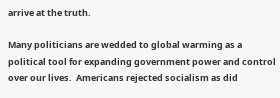arrive at the truth.

Many politicians are wedded to global warming as a political tool for expanding government power and control over our lives.  Americans rejected socialism as did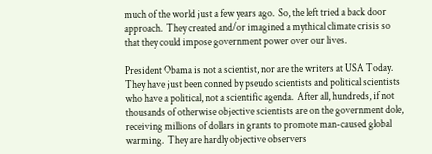much of the world just a few years ago.  So, the left tried a back door approach.  They created and/or imagined a mythical climate crisis so that they could impose government power over our lives.

President Obama is not a scientist, nor are the writers at USA Today.  They have just been conned by pseudo scientists and political scientists who have a political, not a scientific agenda.  After all, hundreds, if not thousands of otherwise objective scientists are on the government dole, receiving millions of dollars in grants to promote man-caused global warming.  They are hardly objective observers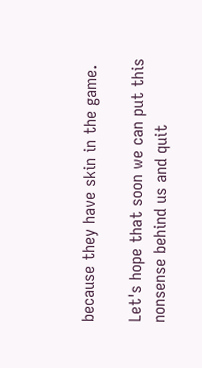because they have skin in the game.

Let's hope that soon we can put this nonsense behind us and quit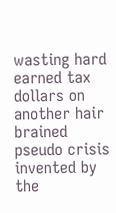wasting hard earned tax dollars on another hair brained pseudo crisis invented by the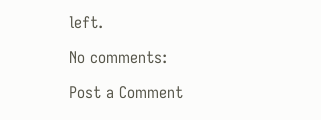left.

No comments:

Post a Comment